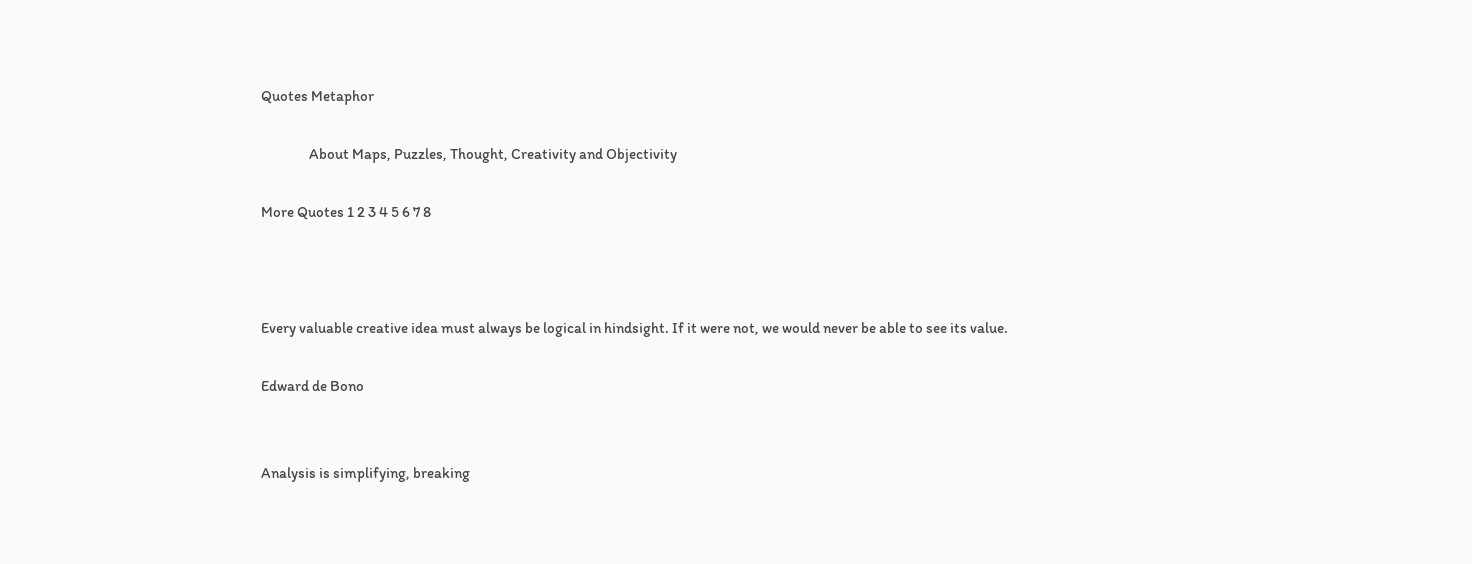Quotes Metaphor

                About Maps, Puzzles, Thought, Creativity and Objectivity

More Quotes 1 2 3 4 5 6 7 8



Every valuable creative idea must always be logical in hindsight. If it were not, we would never be able to see its value.

Edward de Bono


Analysis is simplifying, breaking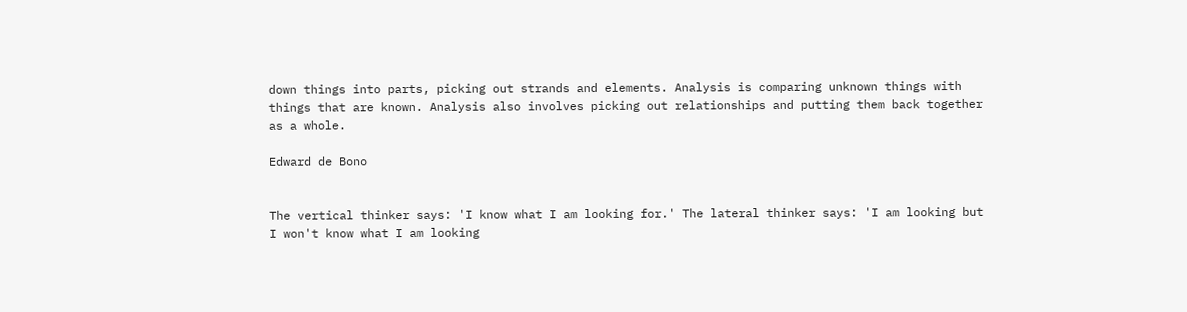down things into parts, picking out strands and elements. Analysis is comparing unknown things with things that are known. Analysis also involves picking out relationships and putting them back together as a whole.

Edward de Bono


The vertical thinker says: 'I know what I am looking for.' The lateral thinker says: 'I am looking but I won't know what I am looking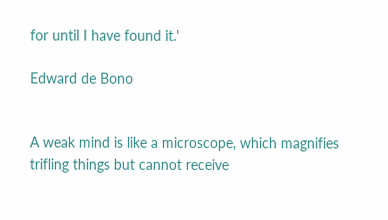for until I have found it.'

Edward de Bono


A weak mind is like a microscope, which magnifies trifling things but cannot receive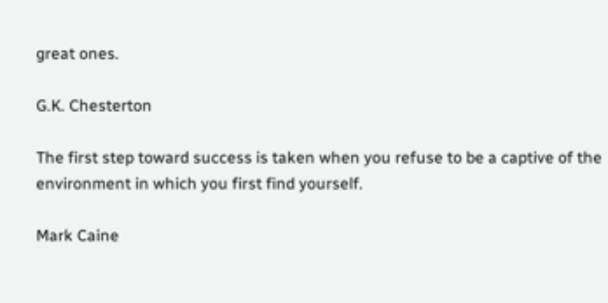great ones.

G.K. Chesterton

The first step toward success is taken when you refuse to be a captive of the environment in which you first find yourself.

Mark Caine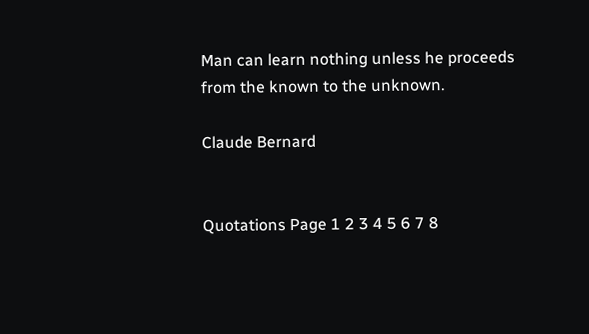Man can learn nothing unless he proceeds from the known to the unknown.

Claude Bernard


Quotations Page 1 2 3 4 5 6 7 8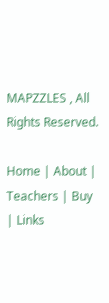MAPZZLES , All Rights Reserved.

Home | About | Teachers | Buy | Links